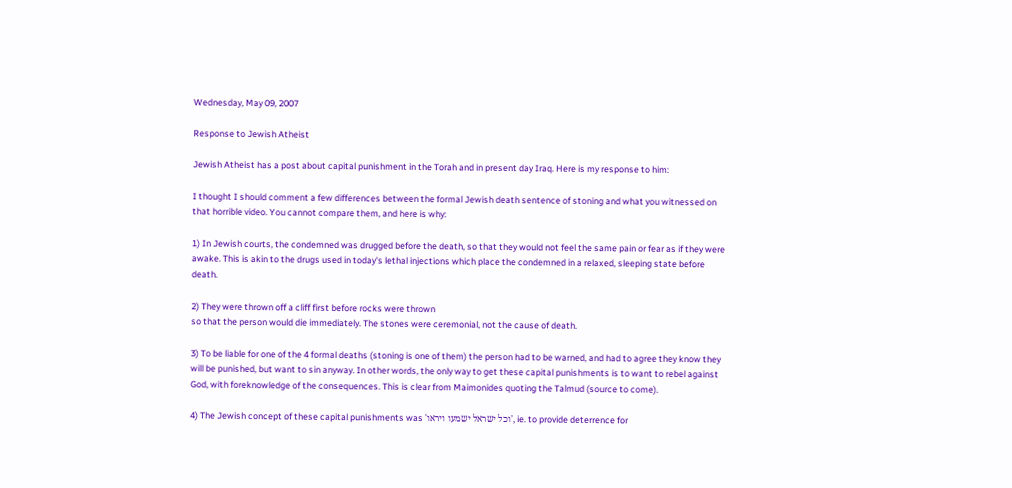Wednesday, May 09, 2007

Response to Jewish Atheist

Jewish Atheist has a post about capital punishment in the Torah and in present day Iraq. Here is my response to him:

I thought I should comment a few differences between the formal Jewish death sentence of stoning and what you witnessed on that horrible video. You cannot compare them, and here is why:

1) In Jewish courts, the condemned was drugged before the death, so that they would not feel the same pain or fear as if they were awake. This is akin to the drugs used in today's lethal injections which place the condemned in a relaxed, sleeping state before death.

2) They were thrown off a cliff first before rocks were thrown
so that the person would die immediately. The stones were ceremonial, not the cause of death.

3) To be liable for one of the 4 formal deaths (stoning is one of them) the person had to be warned, and had to agree they know they will be punished, but want to sin anyway. In other words, the only way to get these capital punishments is to want to rebel against God, with foreknowledge of the consequences. This is clear from Maimonides quoting the Talmud (source to come).

4) The Jewish concept of these capital punishments was 'וכל ישראל ישמעו ויראו', ie. to provide deterrence for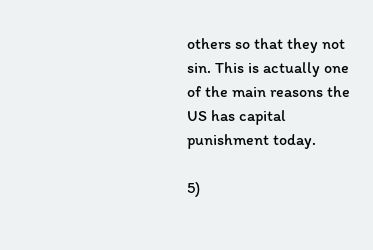others so that they not sin. This is actually one of the main reasons the US has capital punishment today.

5)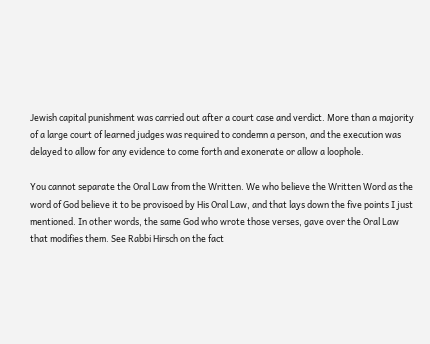Jewish capital punishment was carried out after a court case and verdict. More than a majority of a large court of learned judges was required to condemn a person, and the execution was delayed to allow for any evidence to come forth and exonerate or allow a loophole.

You cannot separate the Oral Law from the Written. We who believe the Written Word as the word of God believe it to be provisoed by His Oral Law, and that lays down the five points I just mentioned. In other words, the same God who wrote those verses, gave over the Oral Law that modifies them. See Rabbi Hirsch on the fact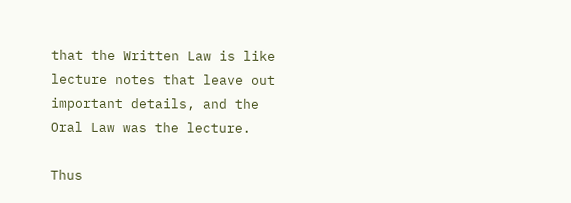that the Written Law is like lecture notes that leave out important details, and the Oral Law was the lecture.

Thus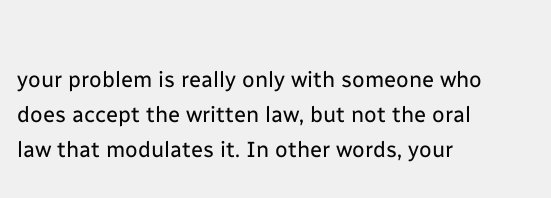your problem is really only with someone who does accept the written law, but not the oral law that modulates it. In other words, your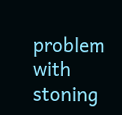problem with stoning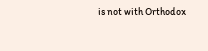is not with Orthodox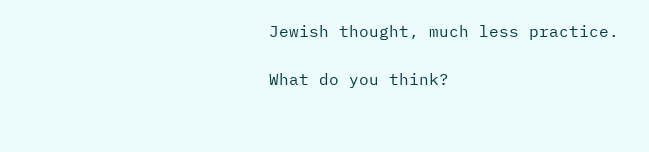Jewish thought, much less practice.

What do you think?